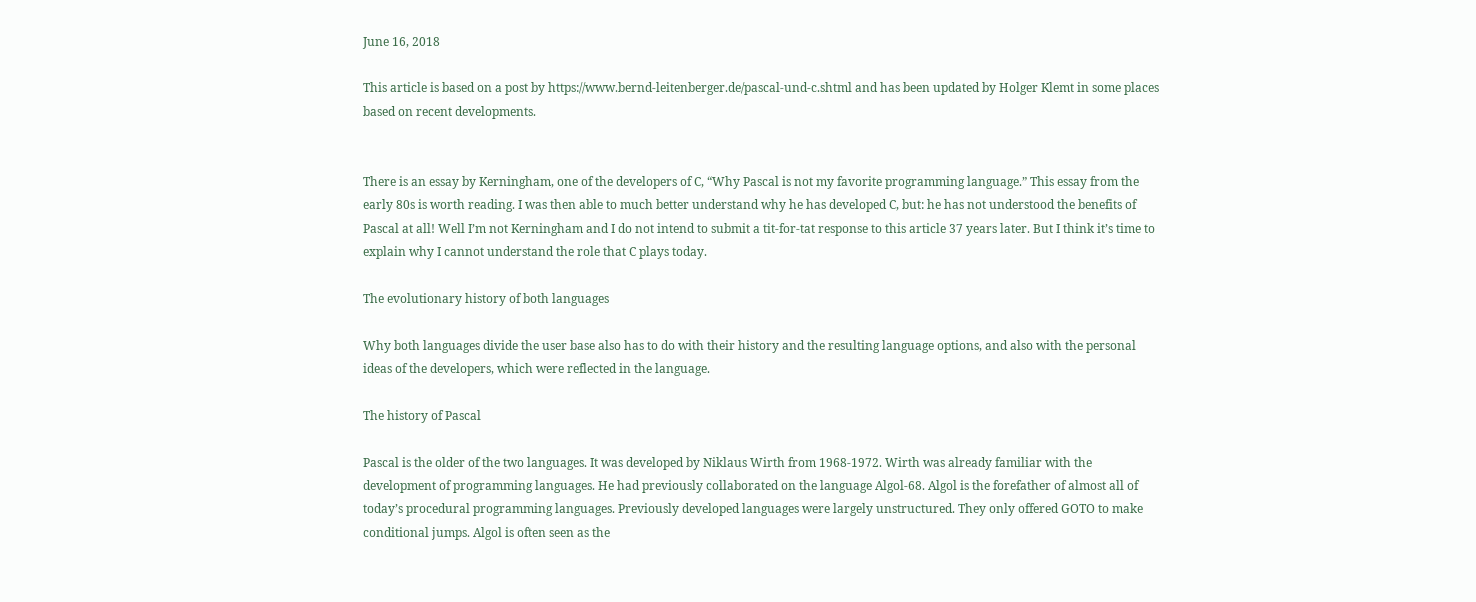June 16, 2018

This article is based on a post by https://www.bernd-leitenberger.de/pascal-und-c.shtml and has been updated by Holger Klemt in some places based on recent developments.


There is an essay by Kerningham, one of the developers of C, “Why Pascal is not my favorite programming language.” This essay from the early 80s is worth reading. I was then able to much better understand why he has developed C, but: he has not understood the benefits of Pascal at all! Well I’m not Kerningham and I do not intend to submit a tit-for-tat response to this article 37 years later. But I think it’s time to explain why I cannot understand the role that C plays today.

The evolutionary history of both languages

Why both languages divide the user base also has to do with their history and the resulting language options, and also with the personal ideas of the developers, which were reflected in the language.

The history of Pascal

Pascal is the older of the two languages. It was developed by Niklaus Wirth from 1968-1972. Wirth was already familiar with the development of programming languages. He had previously collaborated on the language Algol-68. Algol is the forefather of almost all of today’s procedural programming languages. Previously developed languages were largely unstructured. They only offered GOTO to make conditional jumps. Algol is often seen as the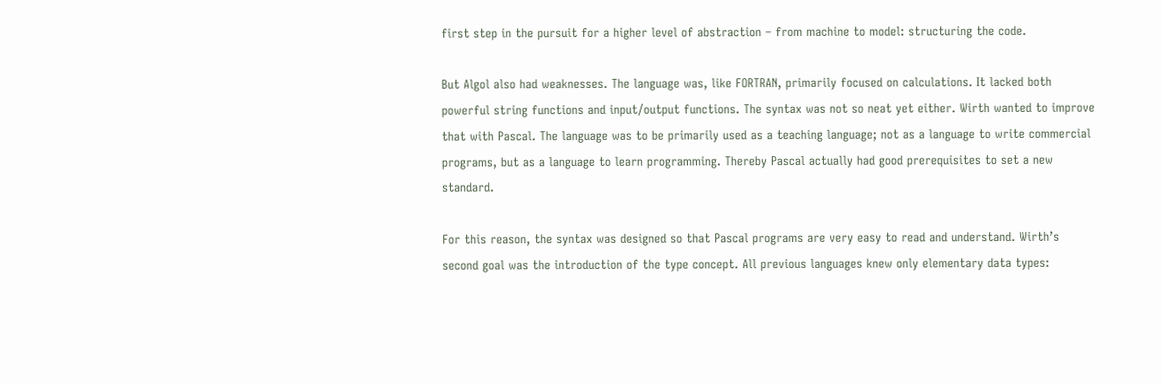first step in the pursuit for a higher level of abstraction – from machine to model: structuring the code.

But Algol also had weaknesses. The language was, like FORTRAN, primarily focused on calculations. It lacked both powerful string functions and input/output functions. The syntax was not so neat yet either. Wirth wanted to improve that with Pascal. The language was to be primarily used as a teaching language; not as a language to write commercial programs, but as a language to learn programming. Thereby Pascal actually had good prerequisites to set a new standard.

For this reason, the syntax was designed so that Pascal programs are very easy to read and understand. Wirth’s second goal was the introduction of the type concept. All previous languages knew only elementary data types: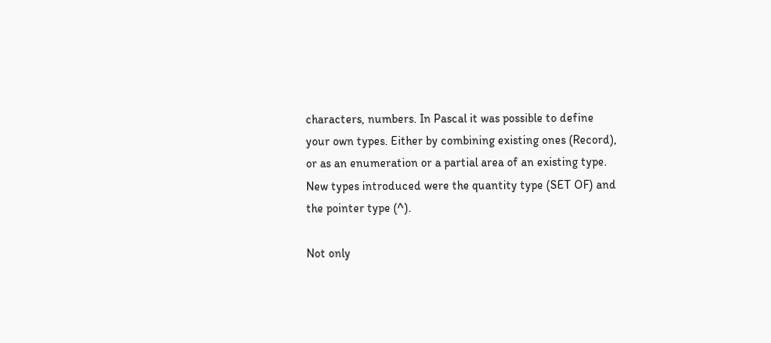characters, numbers. In Pascal it was possible to define your own types. Either by combining existing ones (Record), or as an enumeration or a partial area of an existing type. New types introduced were the quantity type (SET OF) and the pointer type (^).

Not only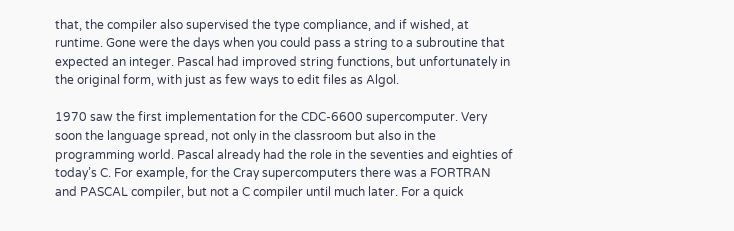that, the compiler also supervised the type compliance, and if wished, at runtime. Gone were the days when you could pass a string to a subroutine that expected an integer. Pascal had improved string functions, but unfortunately in the original form, with just as few ways to edit files as Algol.

1970 saw the first implementation for the CDC-6600 supercomputer. Very soon the language spread, not only in the classroom but also in the programming world. Pascal already had the role in the seventies and eighties of today’s C. For example, for the Cray supercomputers there was a FORTRAN and PASCAL compiler, but not a C compiler until much later. For a quick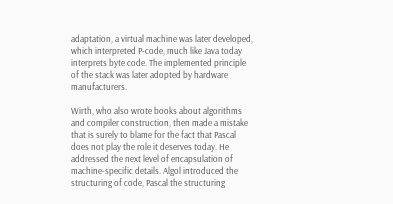adaptation, a virtual machine was later developed, which interpreted P-code, much like Java today interprets byte code. The implemented principle of the stack was later adopted by hardware manufacturers.

Wirth, who also wrote books about algorithms and compiler construction, then made a mistake that is surely to blame for the fact that Pascal does not play the role it deserves today. He addressed the next level of encapsulation of machine-specific details. Algol introduced the structuring of code, Pascal the structuring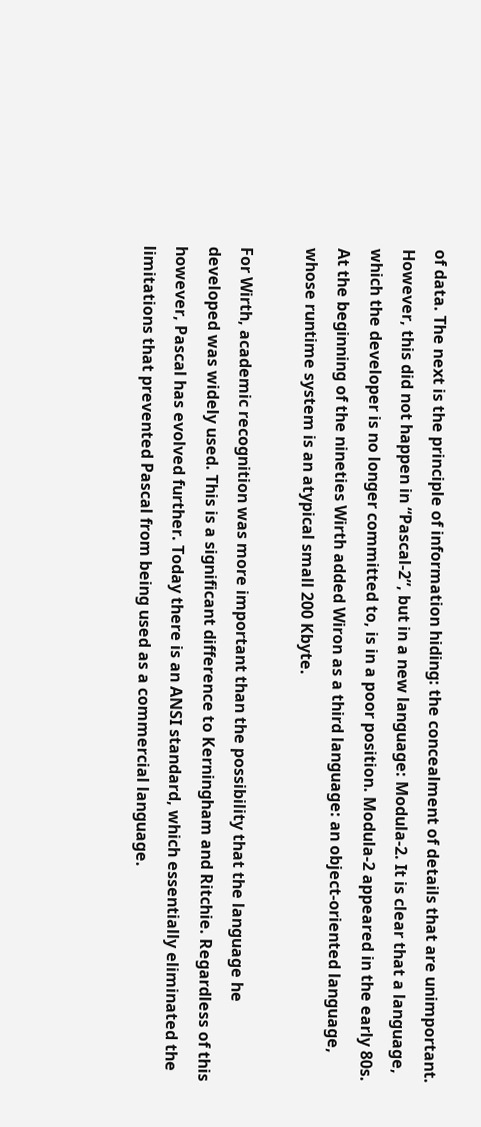of data. The next is the principle of information hiding: the concealment of details that are unimportant. However, this did not happen in “Pascal-2”, but in a new language: Modula-2. It is clear that a language, which the developer is no longer committed to, is in a poor position. Modula-2 appeared in the early 80s. At the beginning of the nineties Wirth added Wiron as a third language: an object-oriented language, whose runtime system is an atypical small 200 Kbyte.

For Wirth, academic recognition was more important than the possibility that the language he developed was widely used. This is a significant difference to Kerningham and Ritchie. Regardless of this however, Pascal has evolved further. Today there is an ANSI standard, which essentially eliminated the limitations that prevented Pascal from being used as a commercial language.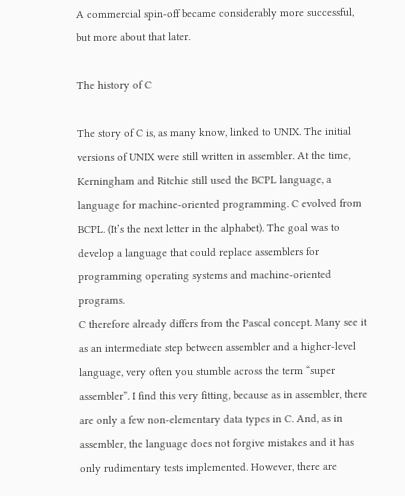A commercial spin-off became considerably more successful, but more about that later.

The history of C

The story of C is, as many know, linked to UNIX. The initial versions of UNIX were still written in assembler. At the time, Kerningham and Ritchie still used the BCPL language, a language for machine-oriented programming. C evolved from BCPL. (It’s the next letter in the alphabet). The goal was to develop a language that could replace assemblers for programming operating systems and machine-oriented programs.
C therefore already differs from the Pascal concept. Many see it as an intermediate step between assembler and a higher-level language, very often you stumble across the term “super assembler”. I find this very fitting, because as in assembler, there are only a few non-elementary data types in C. And, as in assembler, the language does not forgive mistakes and it has only rudimentary tests implemented. However, there are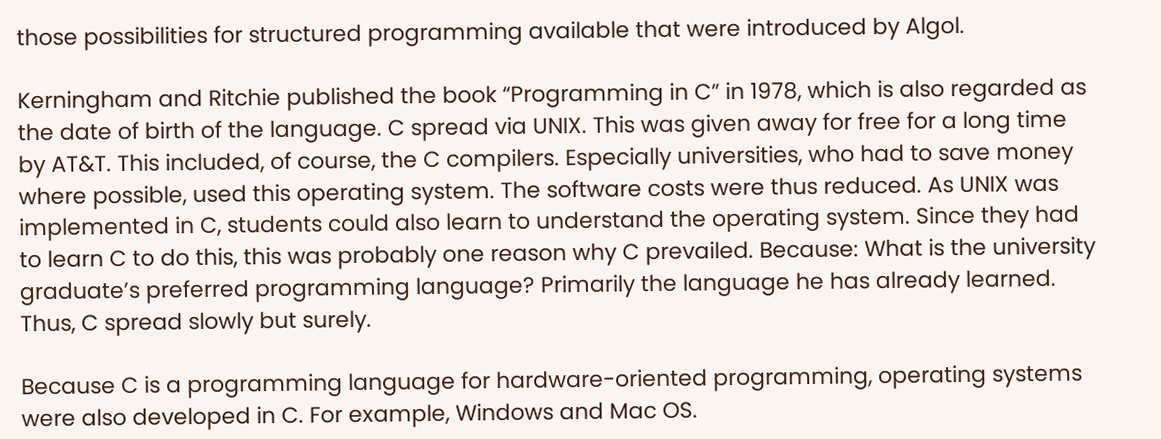those possibilities for structured programming available that were introduced by Algol.

Kerningham and Ritchie published the book “Programming in C” in 1978, which is also regarded as the date of birth of the language. C spread via UNIX. This was given away for free for a long time by AT&T. This included, of course, the C compilers. Especially universities, who had to save money where possible, used this operating system. The software costs were thus reduced. As UNIX was implemented in C, students could also learn to understand the operating system. Since they had to learn C to do this, this was probably one reason why C prevailed. Because: What is the university graduate’s preferred programming language? Primarily the language he has already learned. Thus, C spread slowly but surely.

Because C is a programming language for hardware-oriented programming, operating systems were also developed in C. For example, Windows and Mac OS.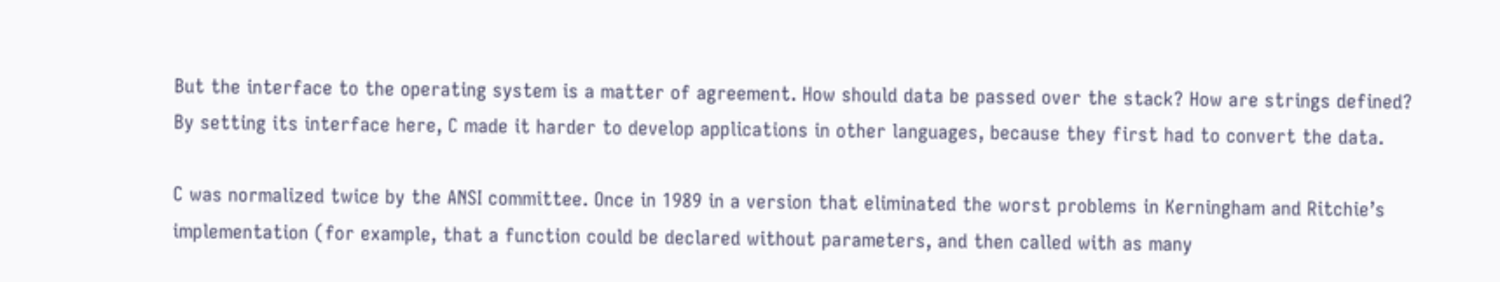But the interface to the operating system is a matter of agreement. How should data be passed over the stack? How are strings defined? By setting its interface here, C made it harder to develop applications in other languages, because they first had to convert the data.

C was normalized twice by the ANSI committee. Once in 1989 in a version that eliminated the worst problems in Kerningham and Ritchie’s implementation (for example, that a function could be declared without parameters, and then called with as many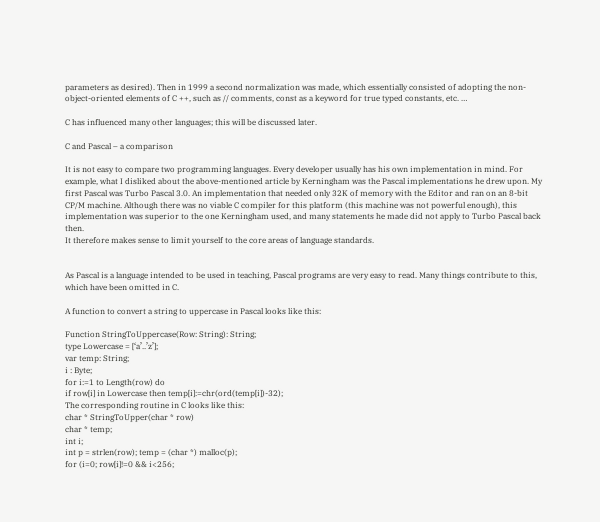parameters as desired). Then in 1999 a second normalization was made, which essentially consisted of adopting the non-object-oriented elements of C ++, such as // comments, const as a keyword for true typed constants, etc. …

C has influenced many other languages; this will be discussed later.

C and Pascal – a comparison

It is not easy to compare two programming languages. Every developer usually has his own implementation in mind. For example, what I disliked about the above-mentioned article by Kerningham was the Pascal implementations he drew upon. My first Pascal was Turbo Pascal 3.0. An implementation that needed only 32K of memory with the Editor and ran on an 8-bit CP/M machine. Although there was no viable C compiler for this platform (this machine was not powerful enough), this implementation was superior to the one Kerningham used, and many statements he made did not apply to Turbo Pascal back then.
It therefore makes sense to limit yourself to the core areas of language standards.


As Pascal is a language intended to be used in teaching, Pascal programs are very easy to read. Many things contribute to this, which have been omitted in C.

A function to convert a string to uppercase in Pascal looks like this:

Function StringToUppercase(Row: String): String;
type Lowercase = [‘a’..’z’];
var temp: String;
i : Byte;
for i:=1 to Length(row) do
if row[i] in Lowercase then temp[i]:=chr(ord(temp[i])-32);
The corresponding routine in C looks like this:
char * StringToUpper(char * row)
char * temp;
int i;
int p = strlen(row); temp = (char *) malloc(p);
for (i=0; row[i]!=0 && i<256;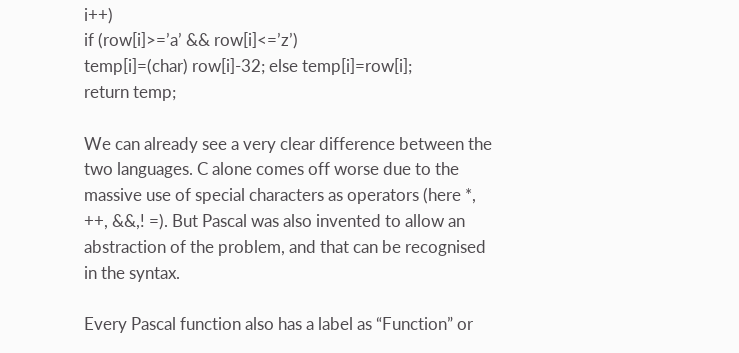i++)
if (row[i]>=’a’ && row[i]<=’z’)
temp[i]=(char) row[i]-32; else temp[i]=row[i];
return temp;

We can already see a very clear difference between the two languages. C alone comes off worse due to the massive use of special characters as operators (here *, ++, &&,! =). But Pascal was also invented to allow an abstraction of the problem, and that can be recognised in the syntax.

Every Pascal function also has a label as “Function” or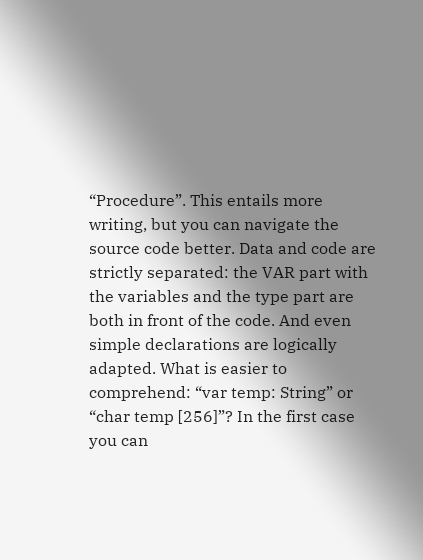“Procedure”. This entails more writing, but you can navigate the source code better. Data and code are strictly separated: the VAR part with the variables and the type part are both in front of the code. And even simple declarations are logically adapted. What is easier to comprehend: “var temp: String” or “char temp [256]”? In the first case you can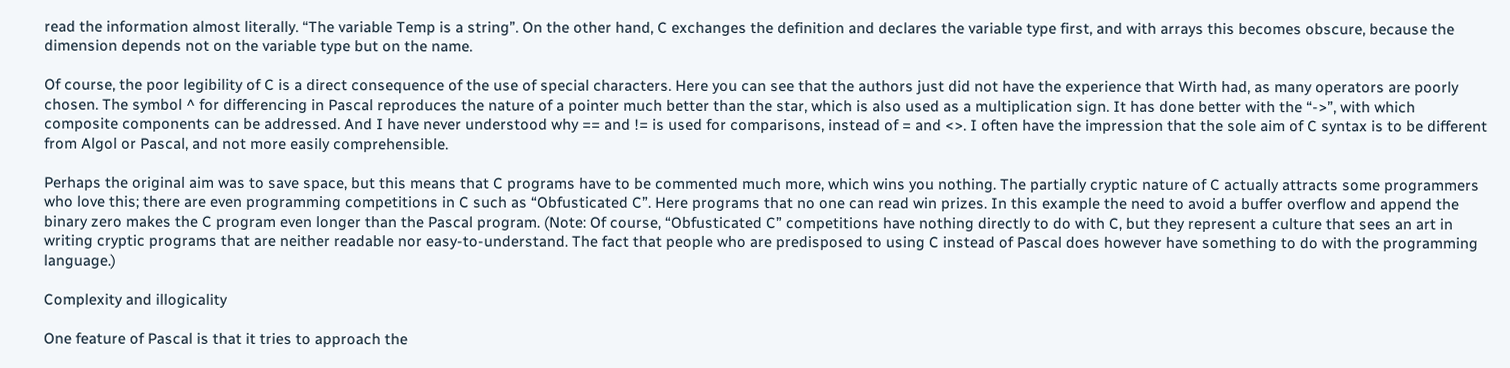read the information almost literally. “The variable Temp is a string”. On the other hand, C exchanges the definition and declares the variable type first, and with arrays this becomes obscure, because the dimension depends not on the variable type but on the name.

Of course, the poor legibility of C is a direct consequence of the use of special characters. Here you can see that the authors just did not have the experience that Wirth had, as many operators are poorly chosen. The symbol ^ for differencing in Pascal reproduces the nature of a pointer much better than the star, which is also used as a multiplication sign. It has done better with the “->”, with which composite components can be addressed. And I have never understood why == and != is used for comparisons, instead of = and <>. I often have the impression that the sole aim of C syntax is to be different from Algol or Pascal, and not more easily comprehensible.

Perhaps the original aim was to save space, but this means that C programs have to be commented much more, which wins you nothing. The partially cryptic nature of C actually attracts some programmers who love this; there are even programming competitions in C such as “Obfusticated C”. Here programs that no one can read win prizes. In this example the need to avoid a buffer overflow and append the binary zero makes the C program even longer than the Pascal program. (Note: Of course, “Obfusticated C” competitions have nothing directly to do with C, but they represent a culture that sees an art in writing cryptic programs that are neither readable nor easy-to-understand. The fact that people who are predisposed to using C instead of Pascal does however have something to do with the programming language.)

Complexity and illogicality

One feature of Pascal is that it tries to approach the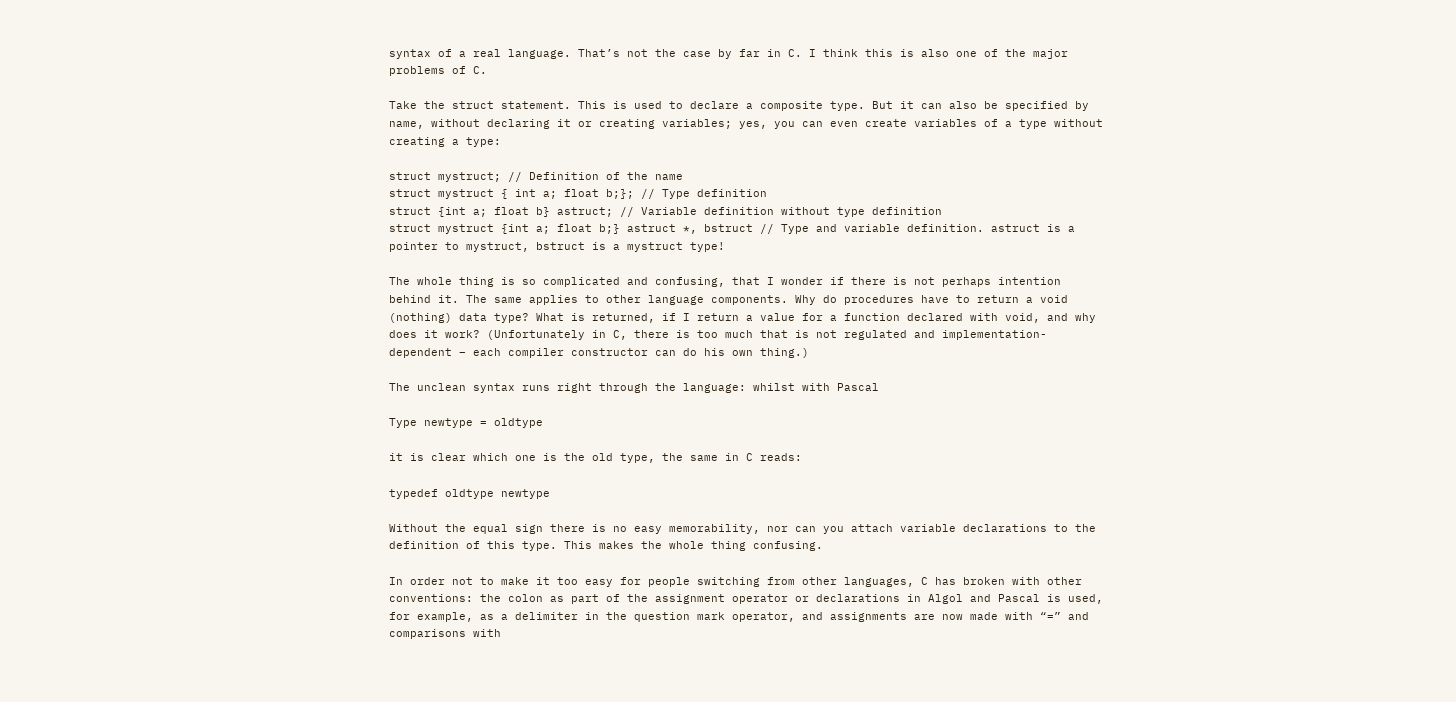syntax of a real language. That’s not the case by far in C. I think this is also one of the major problems of C.

Take the struct statement. This is used to declare a composite type. But it can also be specified by name, without declaring it or creating variables; yes, you can even create variables of a type without creating a type:

struct mystruct; // Definition of the name
struct mystruct { int a; float b;}; // Type definition
struct {int a; float b} astruct; // Variable definition without type definition
struct mystruct {int a; float b;} astruct *, bstruct // Type and variable definition. astruct is a pointer to mystruct, bstruct is a mystruct type!

The whole thing is so complicated and confusing, that I wonder if there is not perhaps intention behind it. The same applies to other language components. Why do procedures have to return a void (nothing) data type? What is returned, if I return a value for a function declared with void, and why does it work? (Unfortunately in C, there is too much that is not regulated and implementation-dependent – each compiler constructor can do his own thing.)

The unclean syntax runs right through the language: whilst with Pascal

Type newtype = oldtype

it is clear which one is the old type, the same in C reads:

typedef oldtype newtype

Without the equal sign there is no easy memorability, nor can you attach variable declarations to the definition of this type. This makes the whole thing confusing.

In order not to make it too easy for people switching from other languages, C has broken with other conventions: the colon as part of the assignment operator or declarations in Algol and Pascal is used, for example, as a delimiter in the question mark operator, and assignments are now made with “=” and comparisons with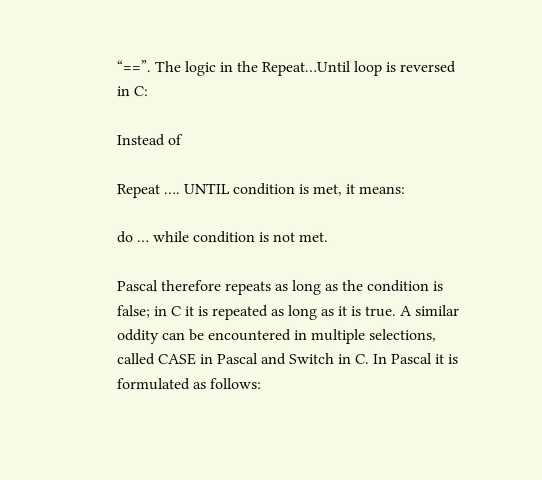“==”. The logic in the Repeat…Until loop is reversed in C:

Instead of

Repeat …. UNTIL condition is met, it means:

do … while condition is not met.

Pascal therefore repeats as long as the condition is false; in C it is repeated as long as it is true. A similar oddity can be encountered in multiple selections, called CASE in Pascal and Switch in C. In Pascal it is formulated as follows: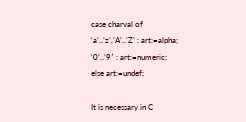case charval of
‘a’..’z’,’A’..’Z’ : art:=alpha;
‘0’..’9′ : art:=numeric;
else art:=undef;

It is necessary in C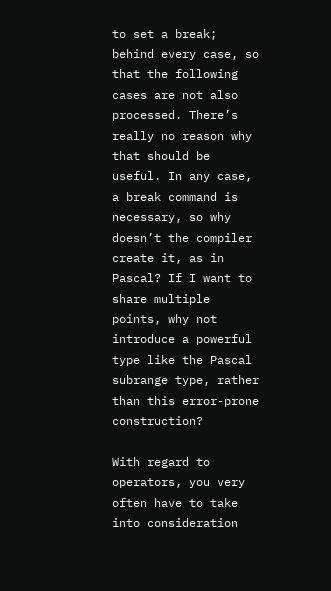to set a break; behind every case, so that the following cases are not also processed. There’s really no reason why that should be useful. In any case, a break command is necessary, so why doesn’t the compiler create it, as in Pascal? If I want to share multiple points, why not introduce a powerful type like the Pascal subrange type, rather than this error-prone construction?

With regard to operators, you very often have to take into consideration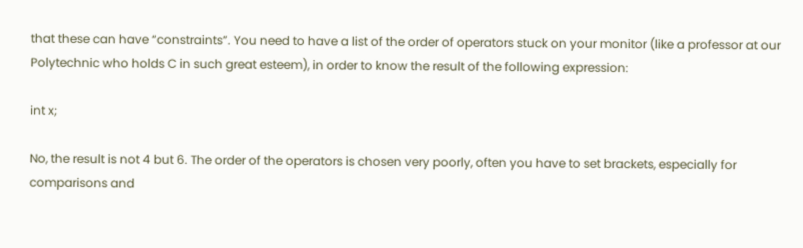that these can have “constraints”. You need to have a list of the order of operators stuck on your monitor (like a professor at our Polytechnic who holds C in such great esteem), in order to know the result of the following expression:

int x;

No, the result is not 4 but 6. The order of the operators is chosen very poorly, often you have to set brackets, especially for comparisons and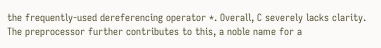the frequently-used dereferencing operator *. Overall, C severely lacks clarity. The preprocessor further contributes to this, a noble name for a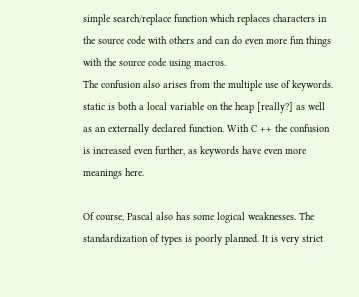simple search/replace function which replaces characters in the source code with others and can do even more fun things with the source code using macros.
The confusion also arises from the multiple use of keywords. static is both a local variable on the heap [really?] as well as an externally declared function. With C ++ the confusion is increased even further, as keywords have even more meanings here.

Of course, Pascal also has some logical weaknesses. The standardization of types is poorly planned. It is very strict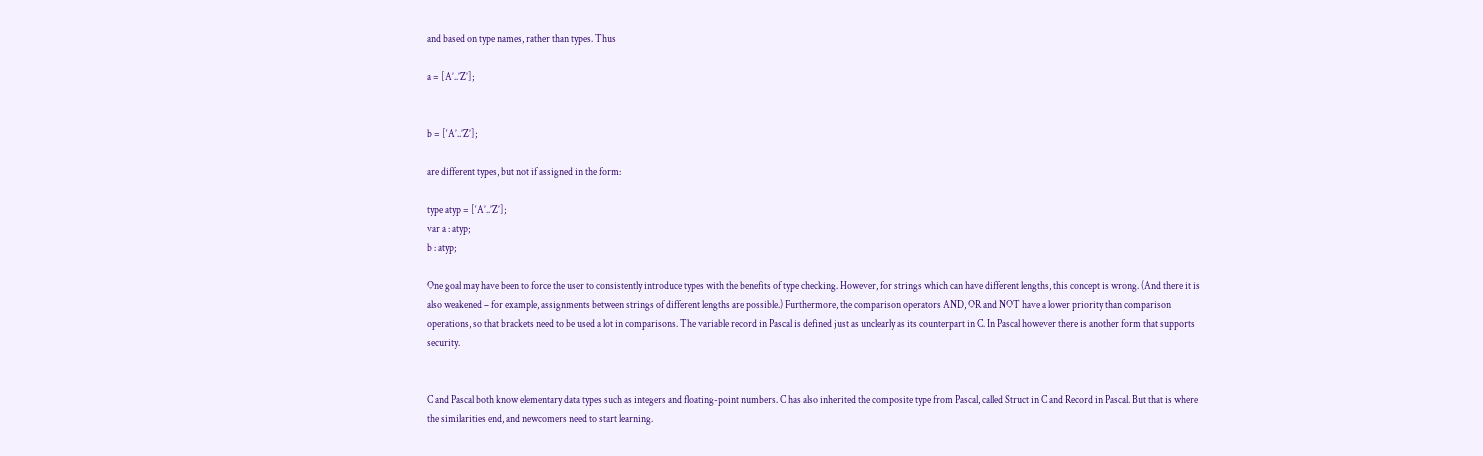and based on type names, rather than types. Thus

a = [A’..’Z’];


b = [‘A’..’Z’];

are different types, but not if assigned in the form:

type atyp = [‘A’..’Z’];
var a : atyp;
b : atyp;

One goal may have been to force the user to consistently introduce types with the benefits of type checking. However, for strings which can have different lengths, this concept is wrong. (And there it is also weakened – for example, assignments between strings of different lengths are possible.) Furthermore, the comparison operators AND, OR and NOT have a lower priority than comparison operations, so that brackets need to be used a lot in comparisons. The variable record in Pascal is defined just as unclearly as its counterpart in C. In Pascal however there is another form that supports security.


C and Pascal both know elementary data types such as integers and floating-point numbers. C has also inherited the composite type from Pascal, called Struct in C and Record in Pascal. But that is where the similarities end, and newcomers need to start learning.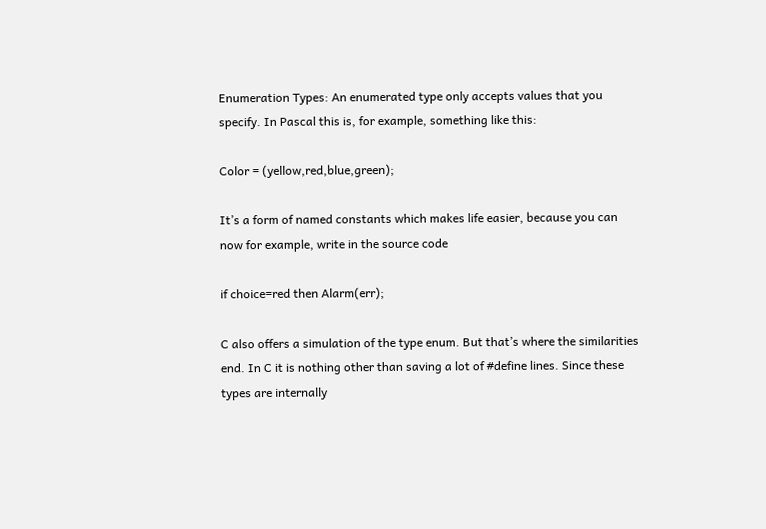Enumeration Types: An enumerated type only accepts values that you specify. In Pascal this is, for example, something like this:

Color = (yellow,red,blue,green);

It’s a form of named constants which makes life easier, because you can now for example, write in the source code

if choice=red then Alarm(err);

C also offers a simulation of the type enum. But that’s where the similarities end. In C it is nothing other than saving a lot of #define lines. Since these types are internally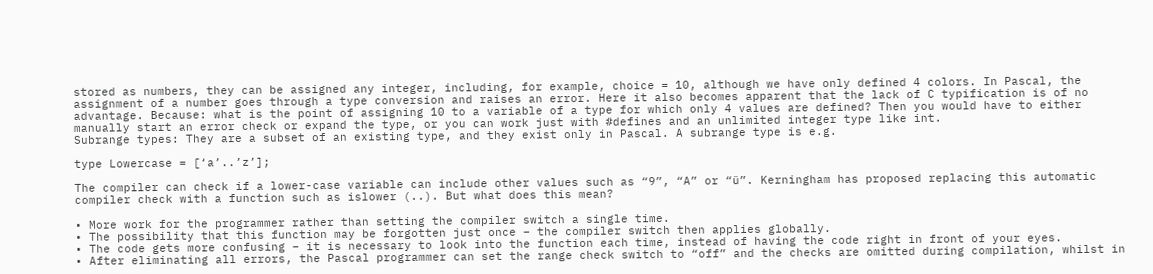stored as numbers, they can be assigned any integer, including, for example, choice = 10, although we have only defined 4 colors. In Pascal, the assignment of a number goes through a type conversion and raises an error. Here it also becomes apparent that the lack of C typification is of no advantage. Because: what is the point of assigning 10 to a variable of a type for which only 4 values are defined? Then you would have to either manually start an error check or expand the type, or you can work just with #defines and an unlimited integer type like int.
Subrange types: They are a subset of an existing type, and they exist only in Pascal. A subrange type is e.g.

type Lowercase = [‘a’..’z’];

The compiler can check if a lower-case variable can include other values such as “9”, “A” or “ü”. Kerningham has proposed replacing this automatic compiler check with a function such as islower (..). But what does this mean?

• More work for the programmer rather than setting the compiler switch a single time.
• The possibility that this function may be forgotten just once – the compiler switch then applies globally.
• The code gets more confusing – it is necessary to look into the function each time, instead of having the code right in front of your eyes.
• After eliminating all errors, the Pascal programmer can set the range check switch to “off” and the checks are omitted during compilation, whilst in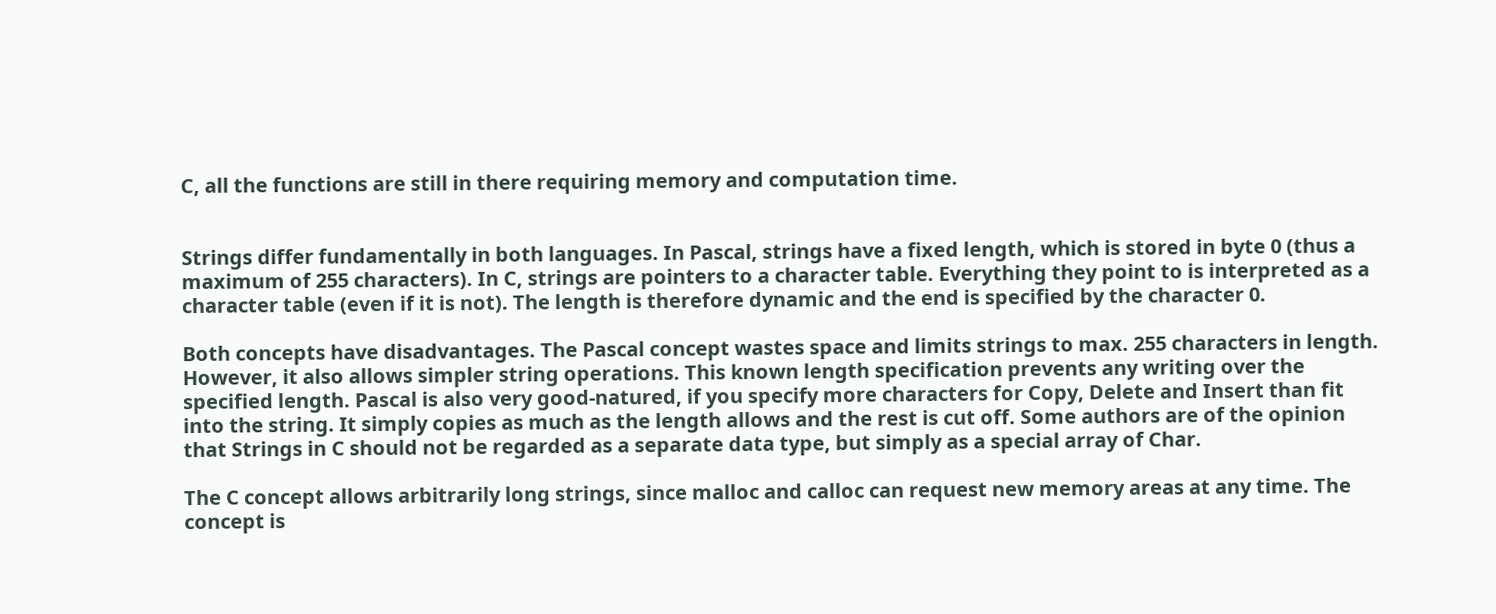C, all the functions are still in there requiring memory and computation time.


Strings differ fundamentally in both languages. In Pascal, strings have a fixed length, which is stored in byte 0 (thus a maximum of 255 characters). In C, strings are pointers to a character table. Everything they point to is interpreted as a character table (even if it is not). The length is therefore dynamic and the end is specified by the character 0.

Both concepts have disadvantages. The Pascal concept wastes space and limits strings to max. 255 characters in length. However, it also allows simpler string operations. This known length specification prevents any writing over the specified length. Pascal is also very good-natured, if you specify more characters for Copy, Delete and Insert than fit into the string. It simply copies as much as the length allows and the rest is cut off. Some authors are of the opinion that Strings in C should not be regarded as a separate data type, but simply as a special array of Char.

The C concept allows arbitrarily long strings, since malloc and calloc can request new memory areas at any time. The concept is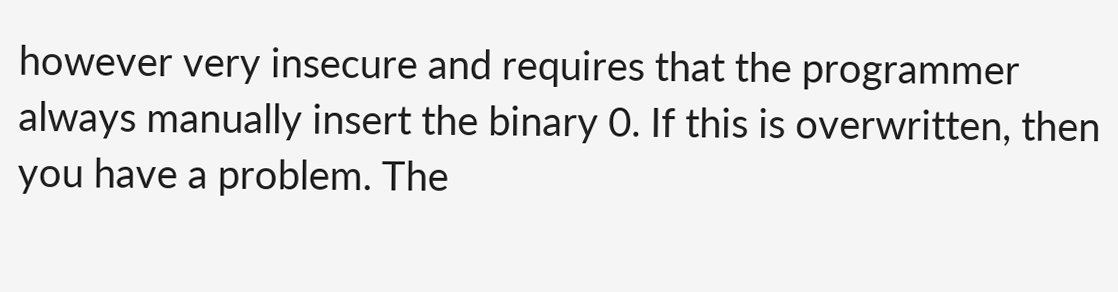however very insecure and requires that the programmer always manually insert the binary 0. If this is overwritten, then you have a problem. The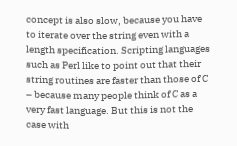concept is also slow, because you have to iterate over the string even with a length specification. Scripting languages such as Perl like to point out that their string routines are faster than those of C – because many people think of C as a very fast language. But this is not the case with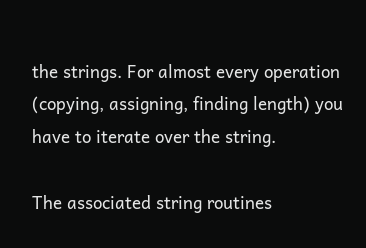the strings. For almost every operation (copying, assigning, finding length) you have to iterate over the string.

The associated string routines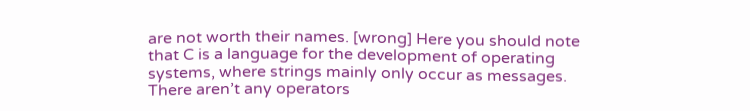are not worth their names. [wrong] Here you should note that C is a language for the development of operating systems, where strings mainly only occur as messages. There aren’t any operators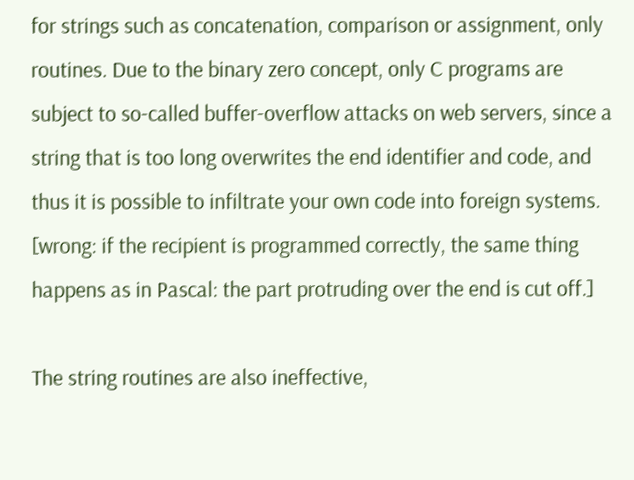for strings such as concatenation, comparison or assignment, only routines. Due to the binary zero concept, only C programs are subject to so-called buffer-overflow attacks on web servers, since a string that is too long overwrites the end identifier and code, and thus it is possible to infiltrate your own code into foreign systems. [wrong: if the recipient is programmed correctly, the same thing happens as in Pascal: the part protruding over the end is cut off.]

The string routines are also ineffective,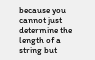because you cannot just determine the length of a string but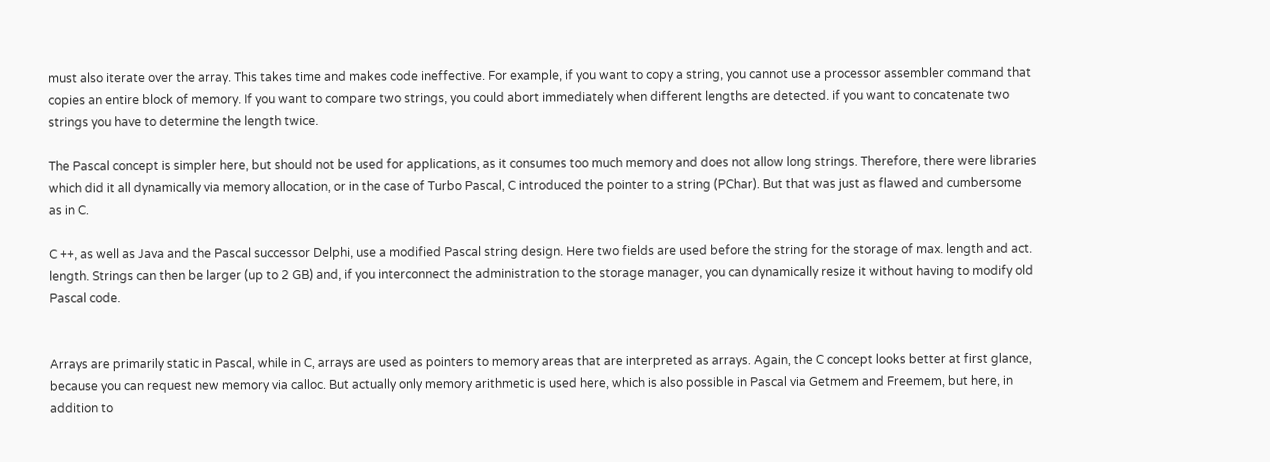must also iterate over the array. This takes time and makes code ineffective. For example, if you want to copy a string, you cannot use a processor assembler command that copies an entire block of memory. If you want to compare two strings, you could abort immediately when different lengths are detected. if you want to concatenate two strings you have to determine the length twice.

The Pascal concept is simpler here, but should not be used for applications, as it consumes too much memory and does not allow long strings. Therefore, there were libraries which did it all dynamically via memory allocation, or in the case of Turbo Pascal, C introduced the pointer to a string (PChar). But that was just as flawed and cumbersome as in C.

C ++, as well as Java and the Pascal successor Delphi, use a modified Pascal string design. Here two fields are used before the string for the storage of max. length and act. length. Strings can then be larger (up to 2 GB) and, if you interconnect the administration to the storage manager, you can dynamically resize it without having to modify old Pascal code.


Arrays are primarily static in Pascal, while in C, arrays are used as pointers to memory areas that are interpreted as arrays. Again, the C concept looks better at first glance, because you can request new memory via calloc. But actually only memory arithmetic is used here, which is also possible in Pascal via Getmem and Freemem, but here, in addition to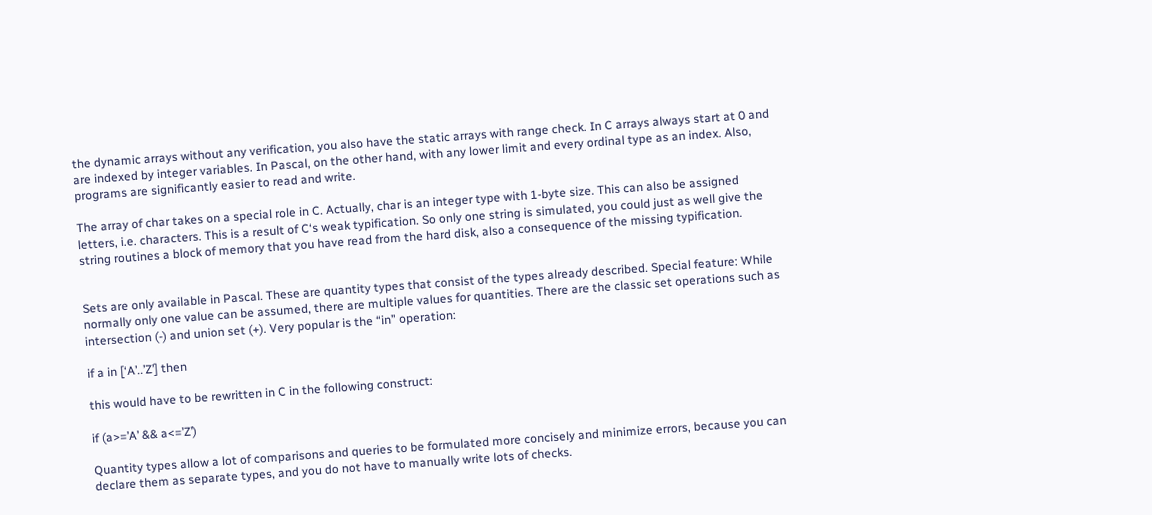the dynamic arrays without any verification, you also have the static arrays with range check. In C arrays always start at 0 and are indexed by integer variables. In Pascal, on the other hand, with any lower limit and every ordinal type as an index. Also, programs are significantly easier to read and write.

The array of char takes on a special role in C. Actually, char is an integer type with 1-byte size. This can also be assigned letters, i.e. characters. This is a result of C‘s weak typification. So only one string is simulated, you could just as well give the string routines a block of memory that you have read from the hard disk, also a consequence of the missing typification.


Sets are only available in Pascal. These are quantity types that consist of the types already described. Special feature: While normally only one value can be assumed, there are multiple values for quantities. There are the classic set operations such as intersection (-) and union set (+). Very popular is the “in” operation:

if a in [‘A’..’Z’] then

this would have to be rewritten in C in the following construct:

if (a>=’A’ && a<=’Z’)

Quantity types allow a lot of comparisons and queries to be formulated more concisely and minimize errors, because you can declare them as separate types, and you do not have to manually write lots of checks.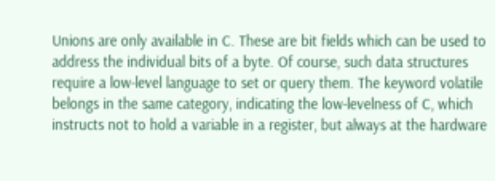Unions are only available in C. These are bit fields which can be used to address the individual bits of a byte. Of course, such data structures require a low-level language to set or query them. The keyword volatile belongs in the same category, indicating the low-levelness of C, which instructs not to hold a variable in a register, but always at the hardware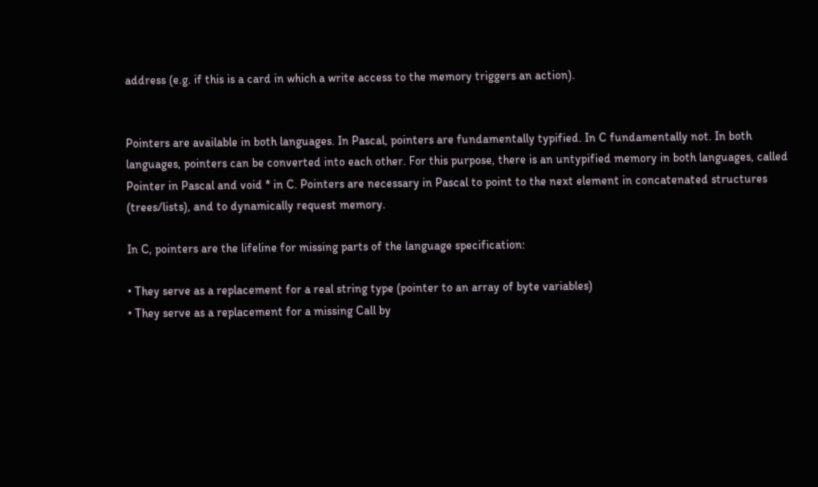address (e.g. if this is a card in which a write access to the memory triggers an action).


Pointers are available in both languages. In Pascal, pointers are fundamentally typified. In C fundamentally not. In both languages, pointers can be converted into each other. For this purpose, there is an untypified memory in both languages, called Pointer in Pascal and void * in C. Pointers are necessary in Pascal to point to the next element in concatenated structures (trees/lists), and to dynamically request memory.

In C, pointers are the lifeline for missing parts of the language specification:

• They serve as a replacement for a real string type (pointer to an array of byte variables)
• They serve as a replacement for a missing Call by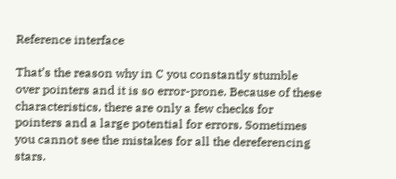Reference interface

That’s the reason why in C you constantly stumble over pointers and it is so error-prone. Because of these characteristics, there are only a few checks for pointers and a large potential for errors. Sometimes you cannot see the mistakes for all the dereferencing stars.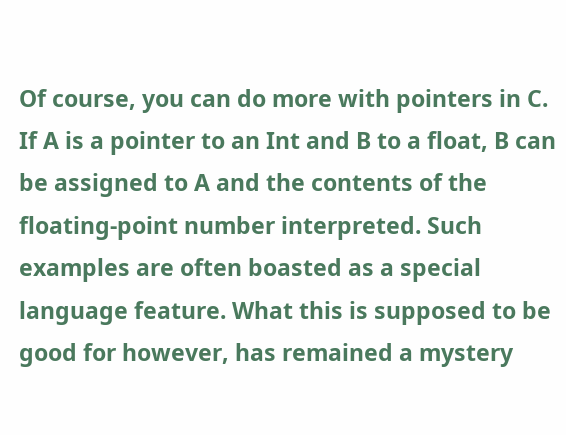Of course, you can do more with pointers in C. If A is a pointer to an Int and B to a float, B can be assigned to A and the contents of the floating-point number interpreted. Such examples are often boasted as a special language feature. What this is supposed to be good for however, has remained a mystery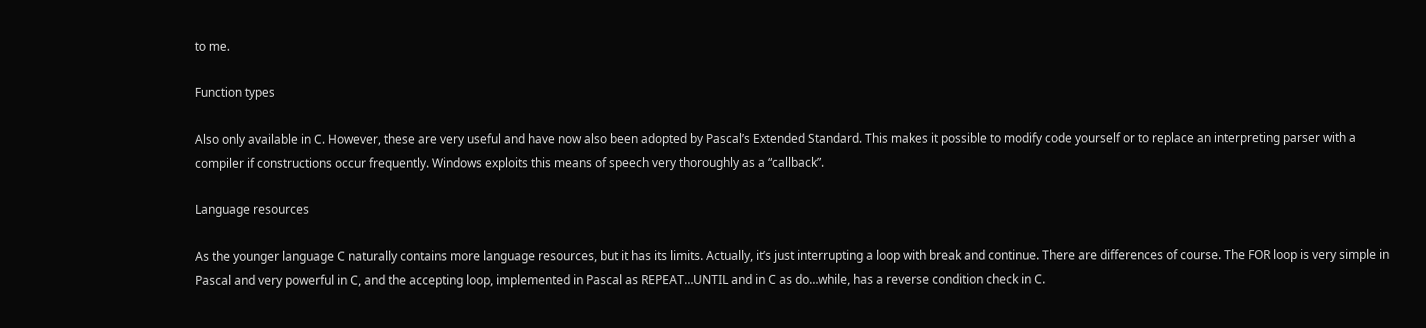to me.

Function types

Also only available in C. However, these are very useful and have now also been adopted by Pascal’s Extended Standard. This makes it possible to modify code yourself or to replace an interpreting parser with a compiler if constructions occur frequently. Windows exploits this means of speech very thoroughly as a “callback”.

Language resources

As the younger language C naturally contains more language resources, but it has its limits. Actually, it’s just interrupting a loop with break and continue. There are differences of course. The FOR loop is very simple in Pascal and very powerful in C, and the accepting loop, implemented in Pascal as REPEAT…UNTIL and in C as do…while, has a reverse condition check in C.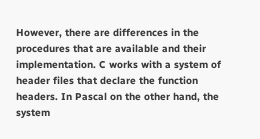However, there are differences in the procedures that are available and their implementation. C works with a system of header files that declare the function headers. In Pascal on the other hand, the system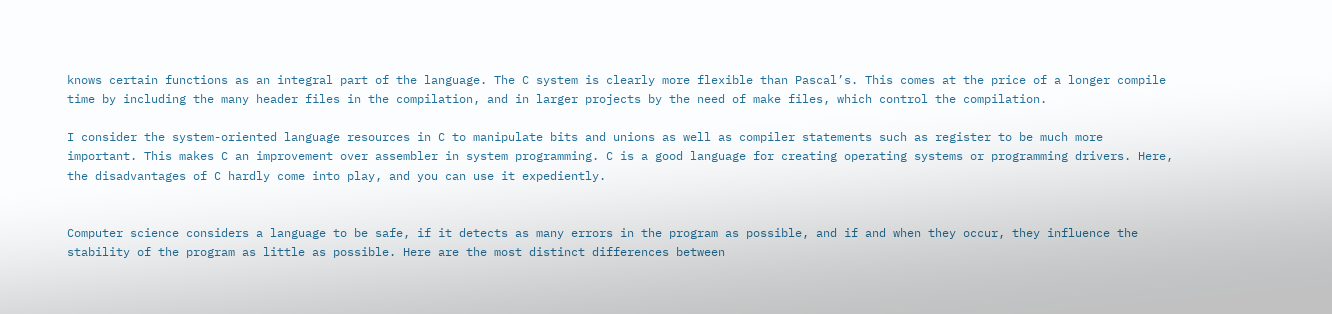knows certain functions as an integral part of the language. The C system is clearly more flexible than Pascal’s. This comes at the price of a longer compile time by including the many header files in the compilation, and in larger projects by the need of make files, which control the compilation.

I consider the system-oriented language resources in C to manipulate bits and unions as well as compiler statements such as register to be much more important. This makes C an improvement over assembler in system programming. C is a good language for creating operating systems or programming drivers. Here, the disadvantages of C hardly come into play, and you can use it expediently.


Computer science considers a language to be safe, if it detects as many errors in the program as possible, and if and when they occur, they influence the stability of the program as little as possible. Here are the most distinct differences between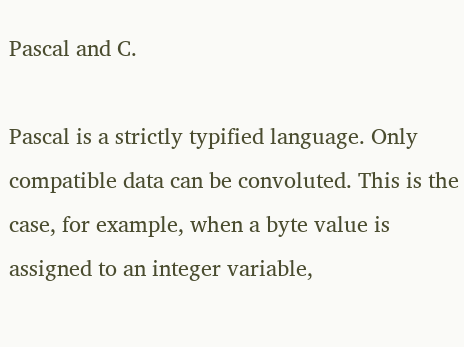Pascal and C.

Pascal is a strictly typified language. Only compatible data can be convoluted. This is the case, for example, when a byte value is assigned to an integer variable,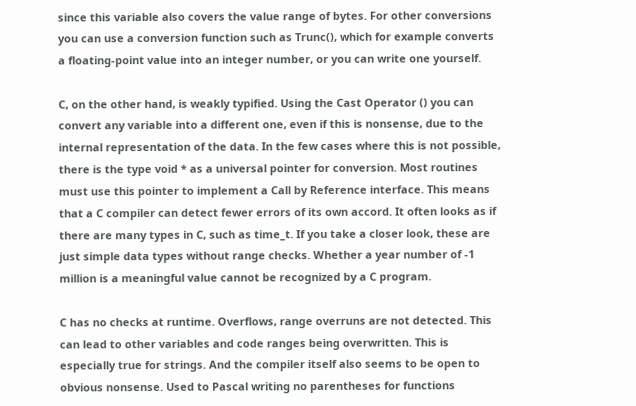since this variable also covers the value range of bytes. For other conversions you can use a conversion function such as Trunc(), which for example converts a floating-point value into an integer number, or you can write one yourself.

C, on the other hand, is weakly typified. Using the Cast Operator () you can convert any variable into a different one, even if this is nonsense, due to the internal representation of the data. In the few cases where this is not possible, there is the type void * as a universal pointer for conversion. Most routines must use this pointer to implement a Call by Reference interface. This means that a C compiler can detect fewer errors of its own accord. It often looks as if there are many types in C, such as time_t. If you take a closer look, these are just simple data types without range checks. Whether a year number of -1 million is a meaningful value cannot be recognized by a C program.

C has no checks at runtime. Overflows, range overruns are not detected. This can lead to other variables and code ranges being overwritten. This is especially true for strings. And the compiler itself also seems to be open to obvious nonsense. Used to Pascal writing no parentheses for functions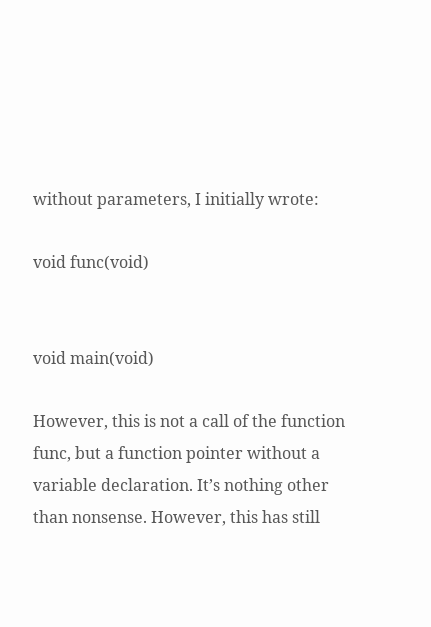without parameters, I initially wrote:

void func(void)


void main(void)

However, this is not a call of the function func, but a function pointer without a variable declaration. It’s nothing other than nonsense. However, this has still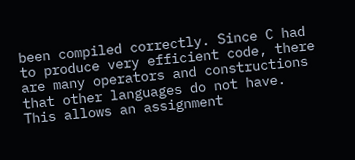been compiled correctly. Since C had to produce very efficient code, there are many operators and constructions that other languages do not have. This allows an assignment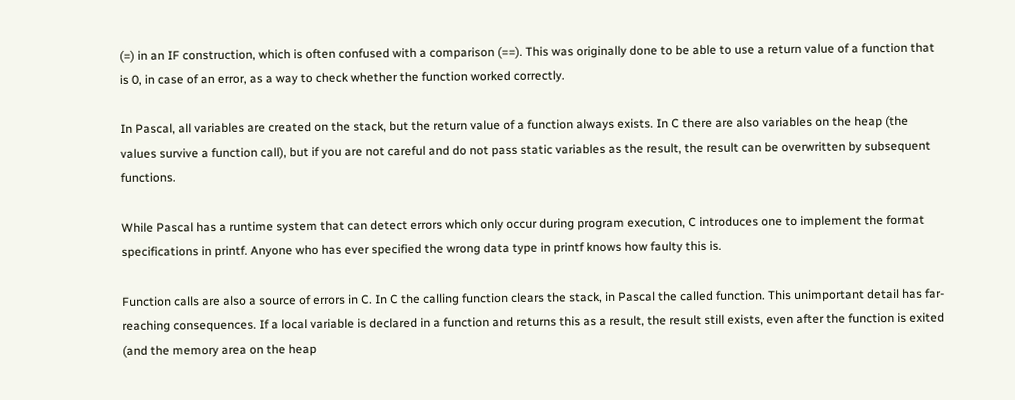(=) in an IF construction, which is often confused with a comparison (==). This was originally done to be able to use a return value of a function that is 0, in case of an error, as a way to check whether the function worked correctly.

In Pascal, all variables are created on the stack, but the return value of a function always exists. In C there are also variables on the heap (the values survive a function call), but if you are not careful and do not pass static variables as the result, the result can be overwritten by subsequent functions.

While Pascal has a runtime system that can detect errors which only occur during program execution, C introduces one to implement the format specifications in printf. Anyone who has ever specified the wrong data type in printf knows how faulty this is.

Function calls are also a source of errors in C. In C the calling function clears the stack, in Pascal the called function. This unimportant detail has far-reaching consequences. If a local variable is declared in a function and returns this as a result, the result still exists, even after the function is exited (and the memory area on the heap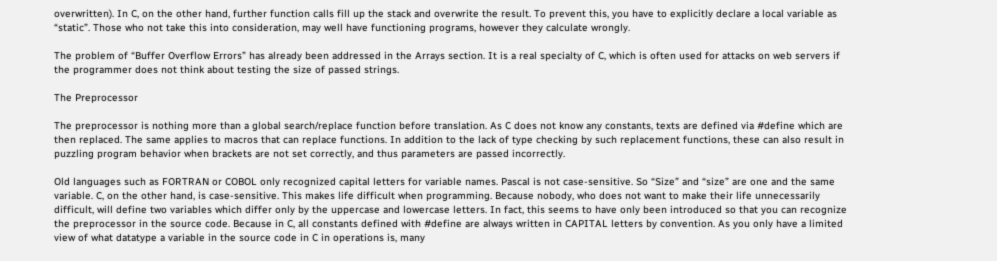overwritten). In C, on the other hand, further function calls fill up the stack and overwrite the result. To prevent this, you have to explicitly declare a local variable as “static”. Those who not take this into consideration, may well have functioning programs, however they calculate wrongly.

The problem of “Buffer Overflow Errors” has already been addressed in the Arrays section. It is a real specialty of C, which is often used for attacks on web servers if the programmer does not think about testing the size of passed strings.

The Preprocessor

The preprocessor is nothing more than a global search/replace function before translation. As C does not know any constants, texts are defined via #define which are then replaced. The same applies to macros that can replace functions. In addition to the lack of type checking by such replacement functions, these can also result in puzzling program behavior when brackets are not set correctly, and thus parameters are passed incorrectly.

Old languages such as FORTRAN or COBOL only recognized capital letters for variable names. Pascal is not case-sensitive. So “Size” and “size” are one and the same variable. C, on the other hand, is case-sensitive. This makes life difficult when programming. Because nobody, who does not want to make their life unnecessarily difficult, will define two variables which differ only by the uppercase and lowercase letters. In fact, this seems to have only been introduced so that you can recognize the preprocessor in the source code. Because in C, all constants defined with #define are always written in CAPITAL letters by convention. As you only have a limited view of what datatype a variable in the source code in C in operations is, many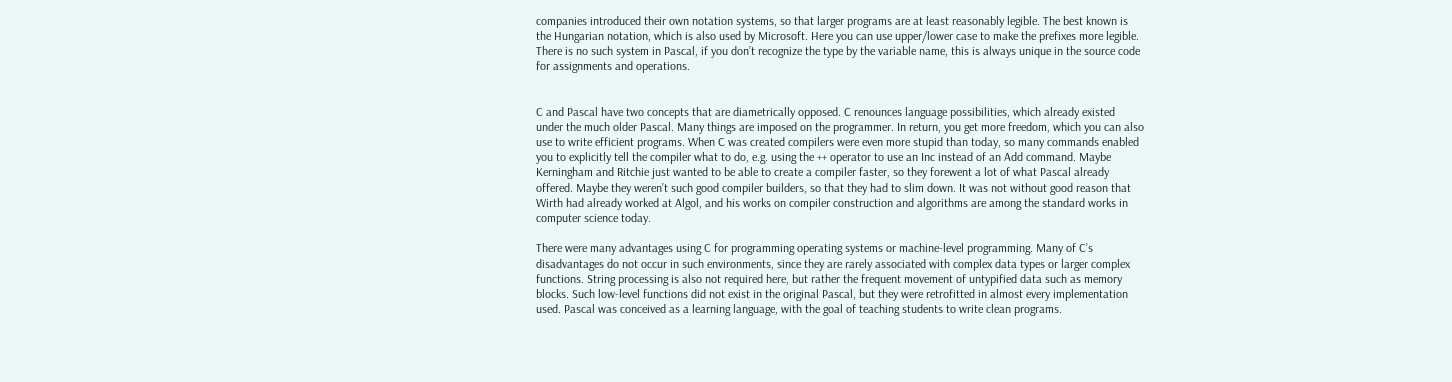companies introduced their own notation systems, so that larger programs are at least reasonably legible. The best known is the Hungarian notation, which is also used by Microsoft. Here you can use upper/lower case to make the prefixes more legible. There is no such system in Pascal, if you don’t recognize the type by the variable name, this is always unique in the source code for assignments and operations.


C and Pascal have two concepts that are diametrically opposed. C renounces language possibilities, which already existed under the much older Pascal. Many things are imposed on the programmer. In return, you get more freedom, which you can also use to write efficient programs. When C was created compilers were even more stupid than today, so many commands enabled you to explicitly tell the compiler what to do, e.g. using the ++ operator to use an Inc instead of an Add command. Maybe Kerningham and Ritchie just wanted to be able to create a compiler faster, so they forewent a lot of what Pascal already offered. Maybe they weren’t such good compiler builders, so that they had to slim down. It was not without good reason that Wirth had already worked at Algol, and his works on compiler construction and algorithms are among the standard works in computer science today.

There were many advantages using C for programming operating systems or machine-level programming. Many of C’s disadvantages do not occur in such environments, since they are rarely associated with complex data types or larger complex functions. String processing is also not required here, but rather the frequent movement of untypified data such as memory blocks. Such low-level functions did not exist in the original Pascal, but they were retrofitted in almost every implementation used. Pascal was conceived as a learning language, with the goal of teaching students to write clean programs.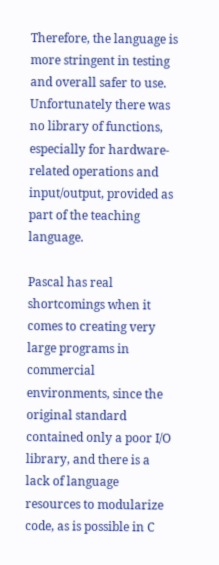Therefore, the language is more stringent in testing and overall safer to use. Unfortunately there was no library of functions, especially for hardware-related operations and input/output, provided as part of the teaching language.

Pascal has real shortcomings when it comes to creating very large programs in commercial environments, since the original standard contained only a poor I/O library, and there is a lack of language resources to modularize code, as is possible in C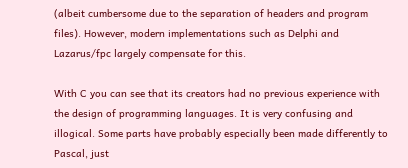(albeit cumbersome due to the separation of headers and program files). However, modern implementations such as Delphi and Lazarus/fpc largely compensate for this.

With C you can see that its creators had no previous experience with the design of programming languages. It is very confusing and illogical. Some parts have probably especially been made differently to Pascal, just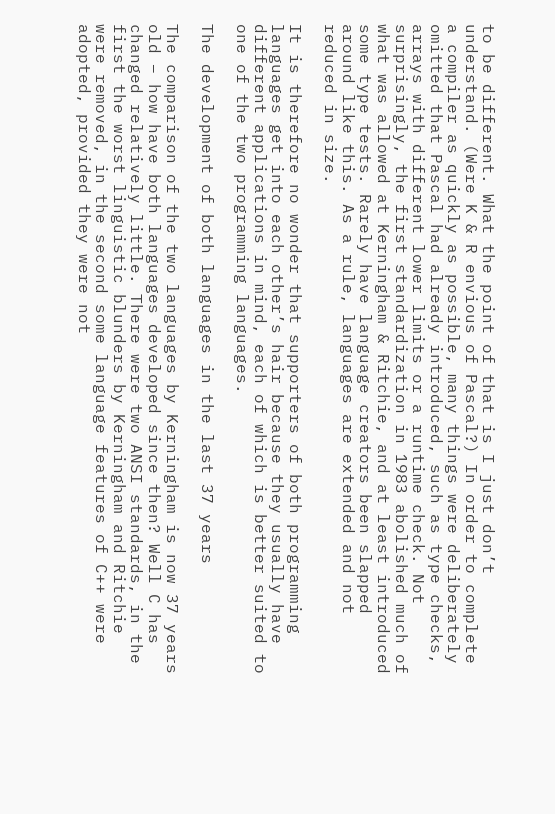to be different. What the point of that is I just don’t understand. (Were K & R envious of Pascal?) In order to complete a compiler as quickly as possible, many things were deliberately omitted that Pascal had already introduced, such as type checks, arrays with different lower limits or a runtime check. Not surprisingly, the first standardization in 1983 abolished much of what was allowed at Kerningham & Ritchie, and at least introduced some type tests. Rarely have language creators been slapped around like this. As a rule, languages are extended and not reduced in size.

It is therefore no wonder that supporters of both programming languages get into each other’s hair because they usually have different applications in mind, each of which is better suited to one of the two programming languages.

The development of both languages in the last 37 years

The comparison of the two languages by Kerningham is now 37 years old – how have both languages developed since then? Well C has changed relatively little. There were two ANSI standards, in the first the worst linguistic blunders by Kerningham and Ritchie were removed, in the second some language features of C++ were adopted, provided they were not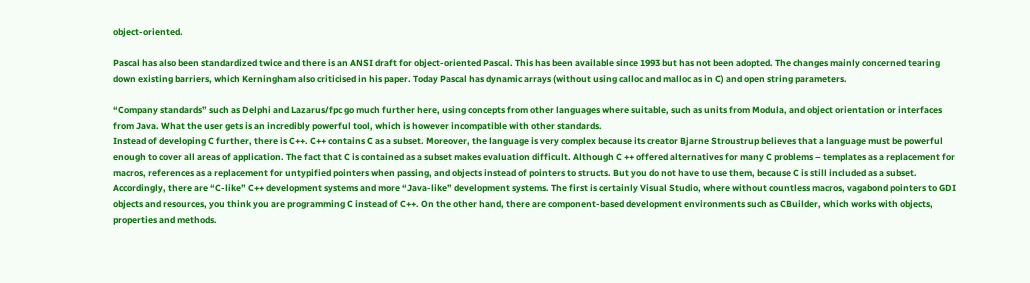object-oriented.

Pascal has also been standardized twice and there is an ANSI draft for object-oriented Pascal. This has been available since 1993 but has not been adopted. The changes mainly concerned tearing down existing barriers, which Kerningham also criticised in his paper. Today Pascal has dynamic arrays (without using calloc and malloc as in C) and open string parameters.

“Company standards” such as Delphi and Lazarus/fpc go much further here, using concepts from other languages where suitable, such as units from Modula, and object orientation or interfaces from Java. What the user gets is an incredibly powerful tool, which is however incompatible with other standards.
Instead of developing C further, there is C++. C++ contains C as a subset. Moreover, the language is very complex because its creator Bjarne Stroustrup believes that a language must be powerful enough to cover all areas of application. The fact that C is contained as a subset makes evaluation difficult. Although C ++ offered alternatives for many C problems – templates as a replacement for macros, references as a replacement for untypified pointers when passing, and objects instead of pointers to structs. But you do not have to use them, because C is still included as a subset.
Accordingly, there are “C-like” C++ development systems and more “Java-like” development systems. The first is certainly Visual Studio, where without countless macros, vagabond pointers to GDI objects and resources, you think you are programming C instead of C++. On the other hand, there are component-based development environments such as CBuilder, which works with objects, properties and methods.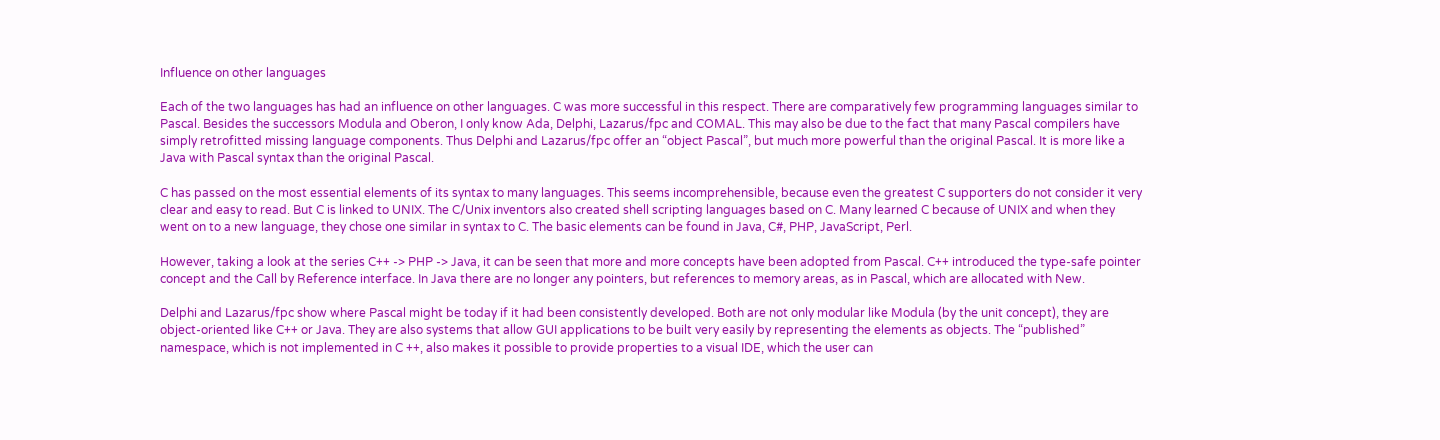Influence on other languages

Each of the two languages has had an influence on other languages. C was more successful in this respect. There are comparatively few programming languages similar to Pascal. Besides the successors Modula and Oberon, I only know Ada, Delphi, Lazarus/fpc and COMAL. This may also be due to the fact that many Pascal compilers have simply retrofitted missing language components. Thus Delphi and Lazarus/fpc offer an “object Pascal”, but much more powerful than the original Pascal. It is more like a Java with Pascal syntax than the original Pascal.

C has passed on the most essential elements of its syntax to many languages. This seems incomprehensible, because even the greatest C supporters do not consider it very clear and easy to read. But C is linked to UNIX. The C/Unix inventors also created shell scripting languages based on C. Many learned C because of UNIX and when they went on to a new language, they chose one similar in syntax to C. The basic elements can be found in Java, C#, PHP, JavaScript, Perl.

However, taking a look at the series C++ -> PHP -> Java, it can be seen that more and more concepts have been adopted from Pascal. C++ introduced the type-safe pointer concept and the Call by Reference interface. In Java there are no longer any pointers, but references to memory areas, as in Pascal, which are allocated with New.

Delphi and Lazarus/fpc show where Pascal might be today if it had been consistently developed. Both are not only modular like Modula (by the unit concept), they are object-oriented like C++ or Java. They are also systems that allow GUI applications to be built very easily by representing the elements as objects. The “published” namespace, which is not implemented in C ++, also makes it possible to provide properties to a visual IDE, which the user can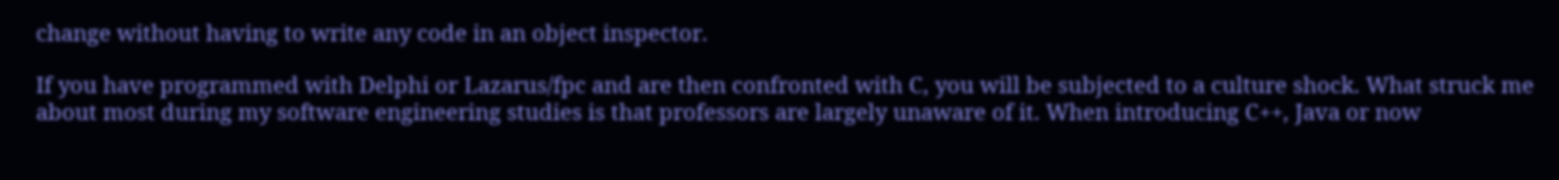change without having to write any code in an object inspector.

If you have programmed with Delphi or Lazarus/fpc and are then confronted with C, you will be subjected to a culture shock. What struck me about most during my software engineering studies is that professors are largely unaware of it. When introducing C++, Java or now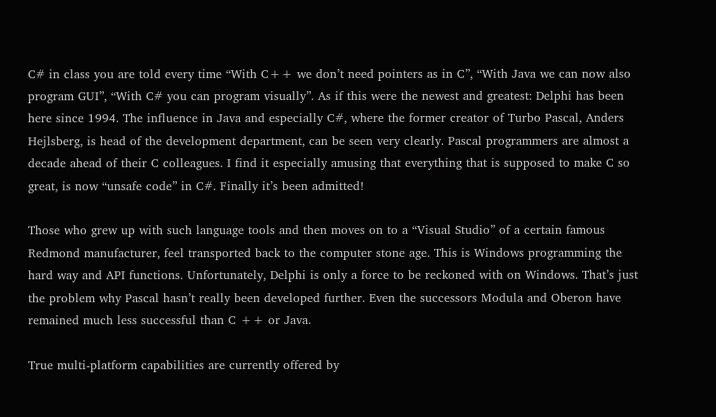C# in class you are told every time “With C++ we don’t need pointers as in C”, “With Java we can now also program GUI”, “With C# you can program visually”. As if this were the newest and greatest: Delphi has been here since 1994. The influence in Java and especially C#, where the former creator of Turbo Pascal, Anders Hejlsberg, is head of the development department, can be seen very clearly. Pascal programmers are almost a decade ahead of their C colleagues. I find it especially amusing that everything that is supposed to make C so great, is now “unsafe code” in C#. Finally it’s been admitted!

Those who grew up with such language tools and then moves on to a “Visual Studio” of a certain famous Redmond manufacturer, feel transported back to the computer stone age. This is Windows programming the hard way and API functions. Unfortunately, Delphi is only a force to be reckoned with on Windows. That’s just the problem why Pascal hasn’t really been developed further. Even the successors Modula and Oberon have remained much less successful than C ++ or Java.

True multi-platform capabilities are currently offered by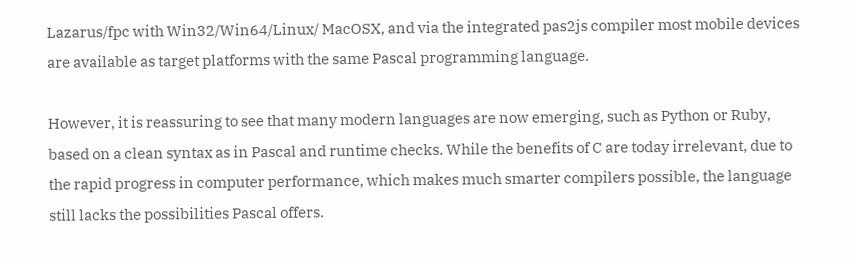Lazarus/fpc with Win32/Win64/Linux/ MacOSX, and via the integrated pas2js compiler most mobile devices are available as target platforms with the same Pascal programming language.

However, it is reassuring to see that many modern languages are now emerging, such as Python or Ruby, based on a clean syntax as in Pascal and runtime checks. While the benefits of C are today irrelevant, due to the rapid progress in computer performance, which makes much smarter compilers possible, the language still lacks the possibilities Pascal offers.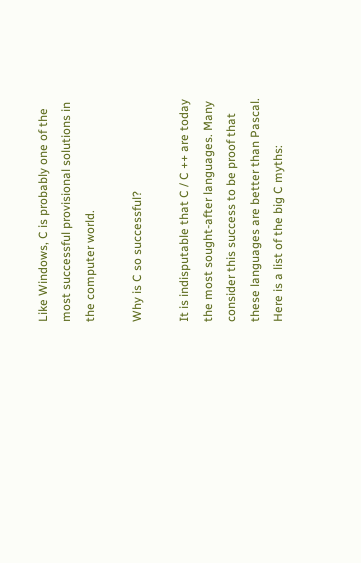Like Windows, C is probably one of the most successful provisional solutions in the computer world.

Why is C so successful?

It is indisputable that C / C ++ are today the most sought-after languages. Many consider this success to be proof that these languages are better than Pascal. Here is a list of the big C myths: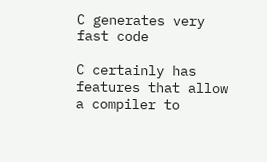C generates very fast code

C certainly has features that allow a compiler to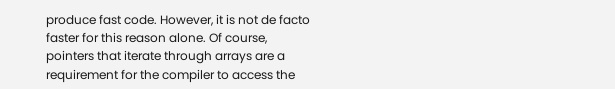produce fast code. However, it is not de facto faster for this reason alone. Of course, pointers that iterate through arrays are a requirement for the compiler to access the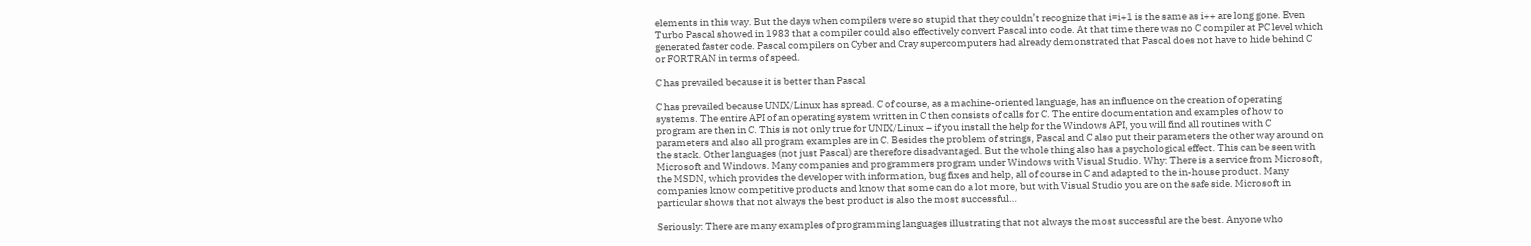elements in this way. But the days when compilers were so stupid that they couldn’t recognize that i=i+1 is the same as i++ are long gone. Even Turbo Pascal showed in 1983 that a compiler could also effectively convert Pascal into code. At that time there was no C compiler at PC level which generated faster code. Pascal compilers on Cyber and Cray supercomputers had already demonstrated that Pascal does not have to hide behind C or FORTRAN in terms of speed.

C has prevailed because it is better than Pascal

C has prevailed because UNIX/Linux has spread. C of course, as a machine-oriented language, has an influence on the creation of operating systems. The entire API of an operating system written in C then consists of calls for C. The entire documentation and examples of how to program are then in C. This is not only true for UNIX/Linux – if you install the help for the Windows API, you will find all routines with C parameters and also all program examples are in C. Besides the problem of strings, Pascal and C also put their parameters the other way around on the stack. Other languages (not just Pascal) are therefore disadvantaged. But the whole thing also has a psychological effect. This can be seen with Microsoft and Windows. Many companies and programmers program under Windows with Visual Studio. Why: There is a service from Microsoft, the MSDN, which provides the developer with information, bug fixes and help, all of course in C and adapted to the in-house product. Many companies know competitive products and know that some can do a lot more, but with Visual Studio you are on the safe side. Microsoft in particular shows that not always the best product is also the most successful…

Seriously: There are many examples of programming languages illustrating that not always the most successful are the best. Anyone who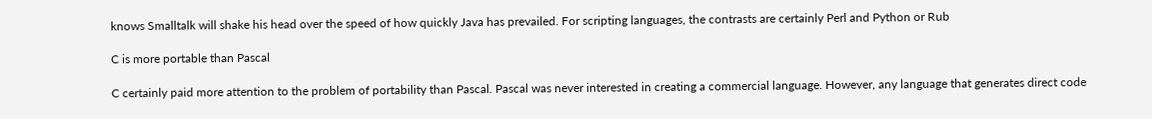knows Smalltalk will shake his head over the speed of how quickly Java has prevailed. For scripting languages, the contrasts are certainly Perl and Python or Rub

C is more portable than Pascal

C certainly paid more attention to the problem of portability than Pascal. Pascal was never interested in creating a commercial language. However, any language that generates direct code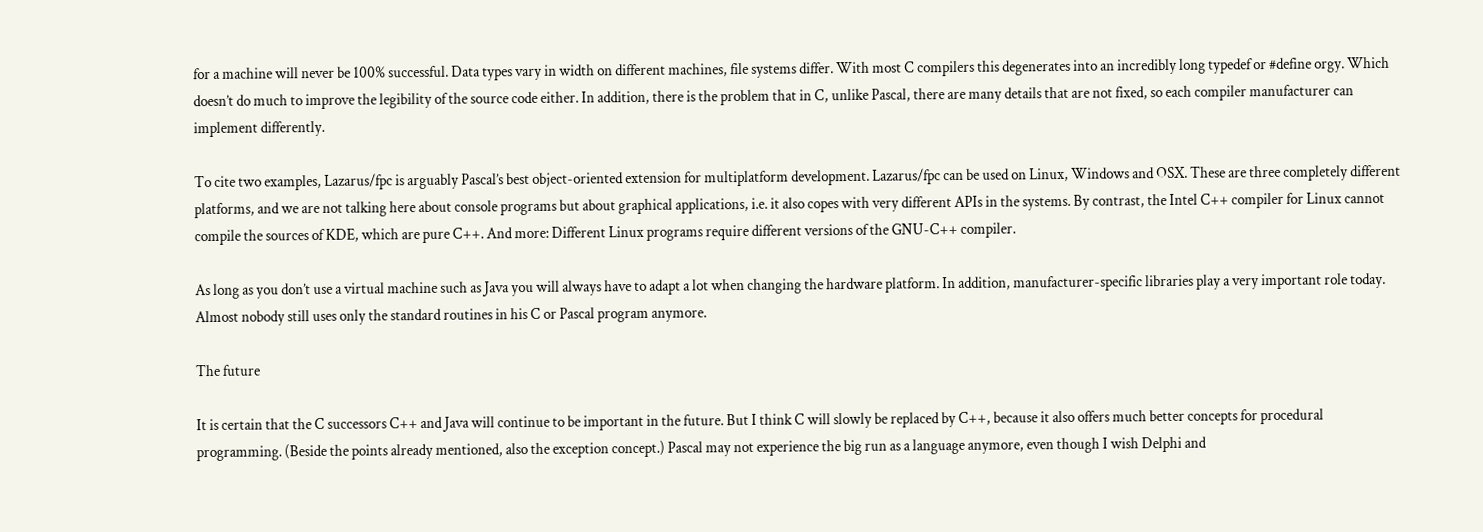for a machine will never be 100% successful. Data types vary in width on different machines, file systems differ. With most C compilers this degenerates into an incredibly long typedef or #define orgy. Which doesn’t do much to improve the legibility of the source code either. In addition, there is the problem that in C, unlike Pascal, there are many details that are not fixed, so each compiler manufacturer can implement differently.

To cite two examples, Lazarus/fpc is arguably Pascal’s best object-oriented extension for multiplatform development. Lazarus/fpc can be used on Linux, Windows and OSX. These are three completely different platforms, and we are not talking here about console programs but about graphical applications, i.e. it also copes with very different APIs in the systems. By contrast, the Intel C++ compiler for Linux cannot compile the sources of KDE, which are pure C++. And more: Different Linux programs require different versions of the GNU-C++ compiler.

As long as you don’t use a virtual machine such as Java you will always have to adapt a lot when changing the hardware platform. In addition, manufacturer-specific libraries play a very important role today. Almost nobody still uses only the standard routines in his C or Pascal program anymore.

The future

It is certain that the C successors C++ and Java will continue to be important in the future. But I think C will slowly be replaced by C++, because it also offers much better concepts for procedural programming. (Beside the points already mentioned, also the exception concept.) Pascal may not experience the big run as a language anymore, even though I wish Delphi and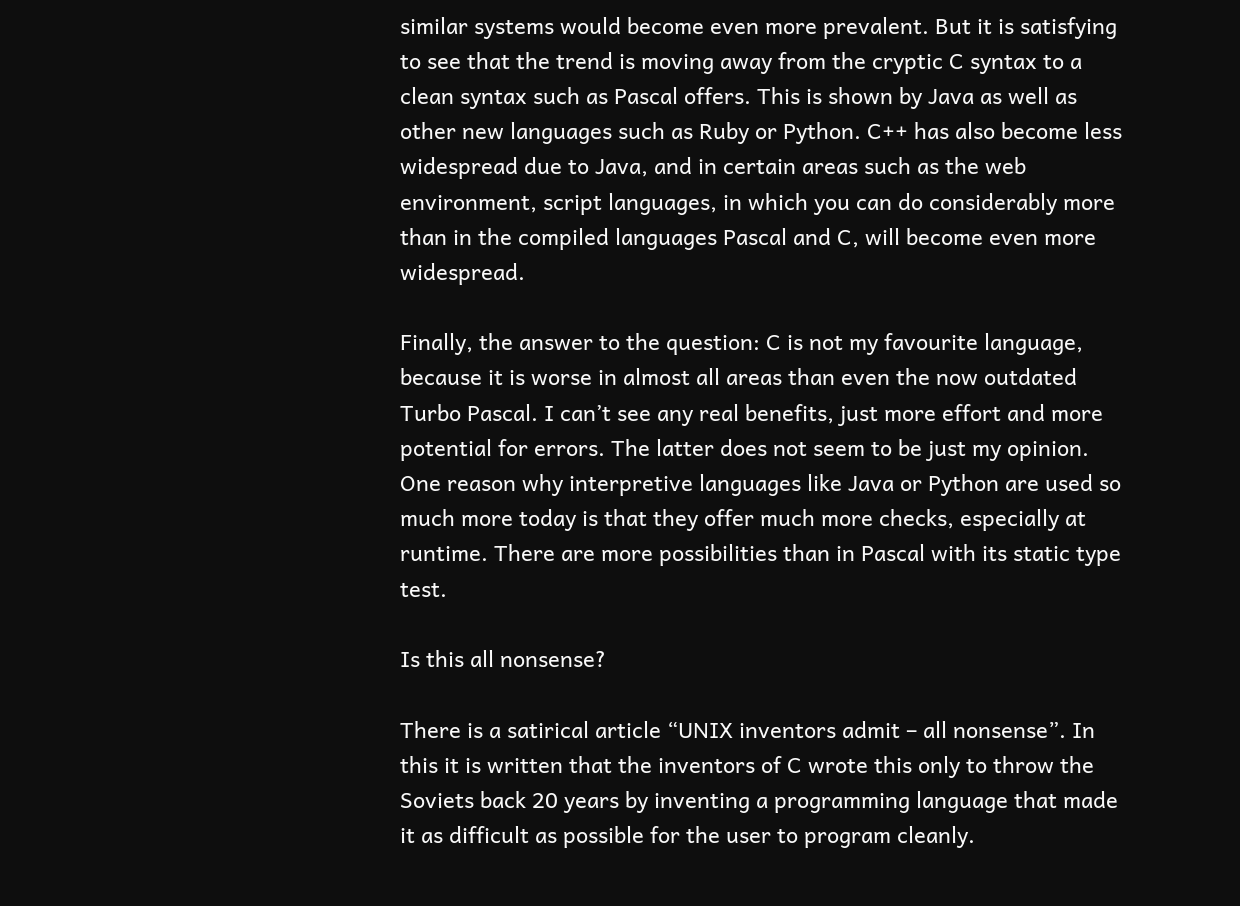similar systems would become even more prevalent. But it is satisfying to see that the trend is moving away from the cryptic C syntax to a clean syntax such as Pascal offers. This is shown by Java as well as other new languages such as Ruby or Python. C++ has also become less widespread due to Java, and in certain areas such as the web environment, script languages, in which you can do considerably more than in the compiled languages Pascal and C, will become even more widespread.

Finally, the answer to the question: C is not my favourite language, because it is worse in almost all areas than even the now outdated Turbo Pascal. I can’t see any real benefits, just more effort and more potential for errors. The latter does not seem to be just my opinion. One reason why interpretive languages like Java or Python are used so much more today is that they offer much more checks, especially at runtime. There are more possibilities than in Pascal with its static type test.

Is this all nonsense?

There is a satirical article “UNIX inventors admit – all nonsense”. In this it is written that the inventors of C wrote this only to throw the Soviets back 20 years by inventing a programming language that made it as difficult as possible for the user to program cleanly.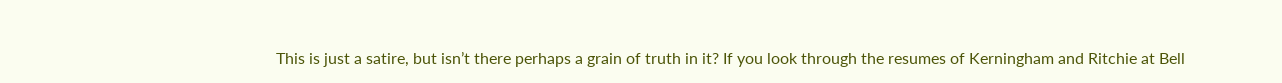This is just a satire, but isn’t there perhaps a grain of truth in it? If you look through the resumes of Kerningham and Ritchie at Bell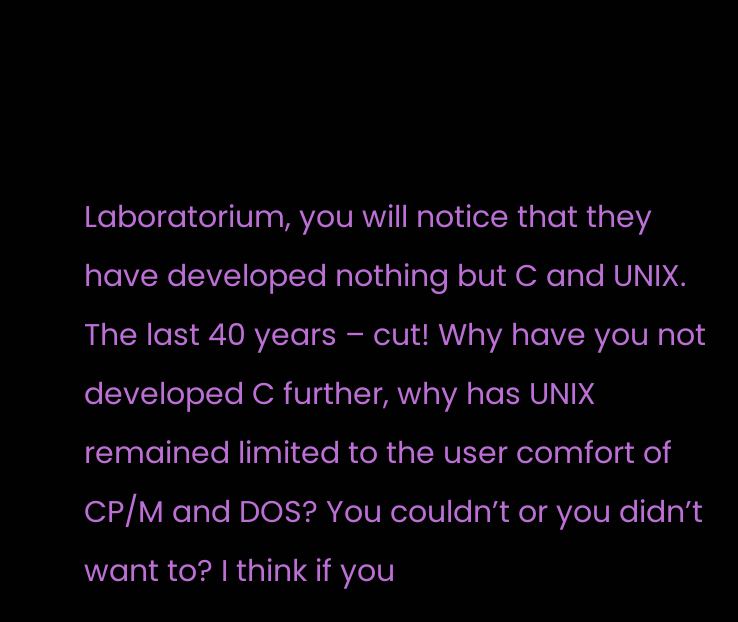Laboratorium, you will notice that they have developed nothing but C and UNIX. The last 40 years – cut! Why have you not developed C further, why has UNIX remained limited to the user comfort of CP/M and DOS? You couldn’t or you didn’t want to? I think if you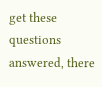get these questions answered, there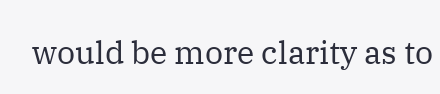would be more clarity as to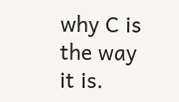why C is the way it is.